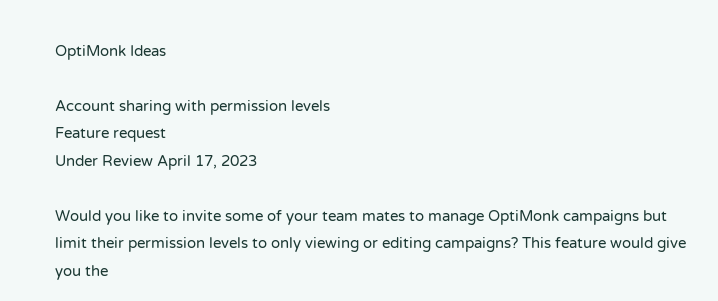OptiMonk Ideas

Account sharing with permission levels
Feature request
Under Review April 17, 2023

Would you like to invite some of your team mates to manage OptiMonk campaigns but limit their permission levels to only viewing or editing campaigns? This feature would give you the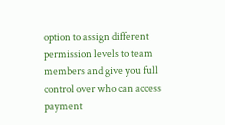option to assign different permission levels to team members and give you full control over who can access payment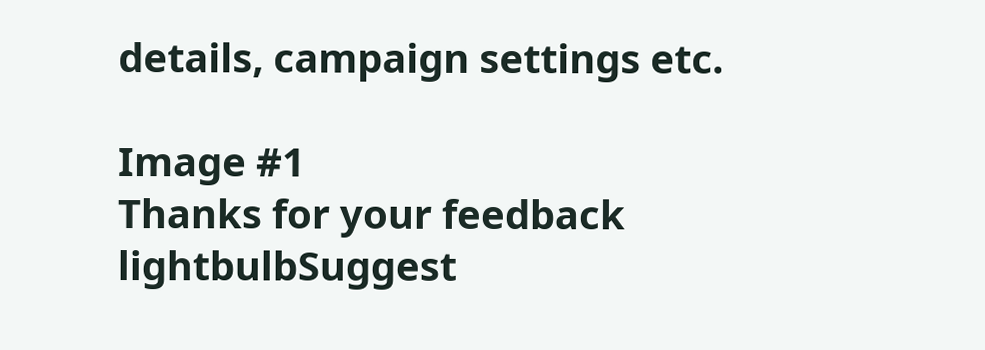details, campaign settings etc.

Image #1
Thanks for your feedback
lightbulbSuggest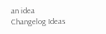an idea
Changelog Ideas